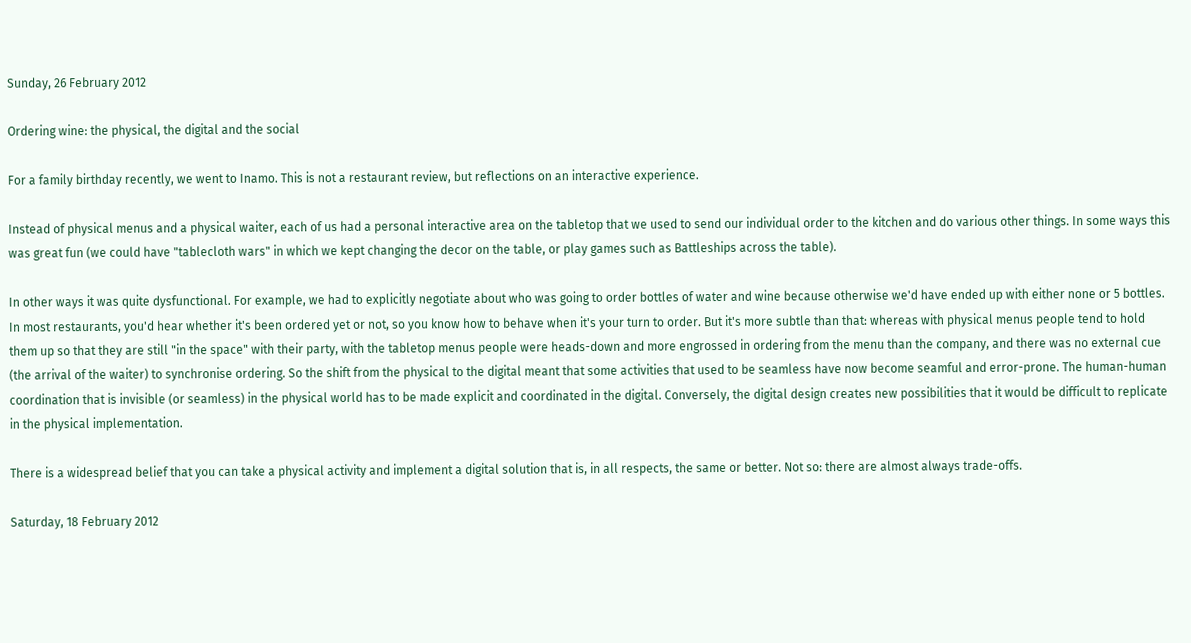Sunday, 26 February 2012

Ordering wine: the physical, the digital and the social

For a family birthday recently, we went to Inamo. This is not a restaurant review, but reflections on an interactive experience.

Instead of physical menus and a physical waiter, each of us had a personal interactive area on the tabletop that we used to send our individual order to the kitchen and do various other things. In some ways this was great fun (we could have "tablecloth wars" in which we kept changing the decor on the table, or play games such as Battleships across the table).

In other ways it was quite dysfunctional. For example, we had to explicitly negotiate about who was going to order bottles of water and wine because otherwise we'd have ended up with either none or 5 bottles. In most restaurants, you'd hear whether it's been ordered yet or not, so you know how to behave when it's your turn to order. But it's more subtle than that: whereas with physical menus people tend to hold them up so that they are still "in the space" with their party, with the tabletop menus people were heads-down and more engrossed in ordering from the menu than the company, and there was no external cue (the arrival of the waiter) to synchronise ordering. So the shift from the physical to the digital meant that some activities that used to be seamless have now become seamful and error-prone. The human-human coordination that is invisible (or seamless) in the physical world has to be made explicit and coordinated in the digital. Conversely, the digital design creates new possibilities that it would be difficult to replicate in the physical implementation.

There is a widespread belief that you can take a physical activity and implement a digital solution that is, in all respects, the same or better. Not so: there are almost always trade-offs.

Saturday, 18 February 2012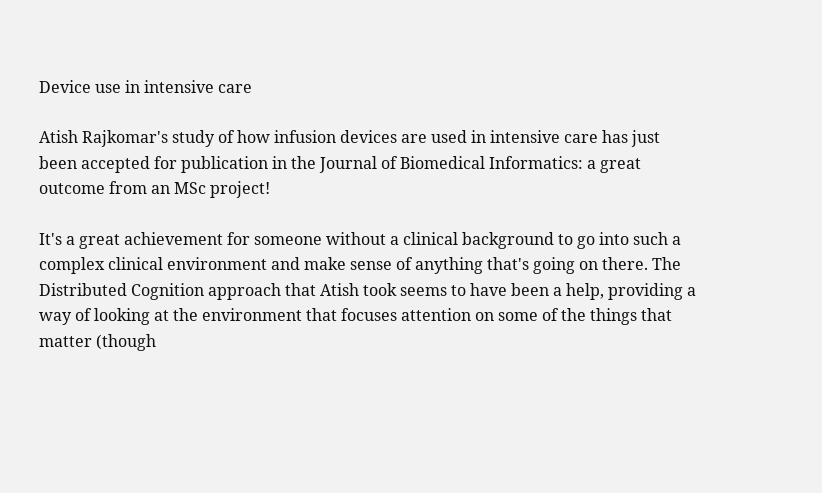Device use in intensive care

Atish Rajkomar's study of how infusion devices are used in intensive care has just been accepted for publication in the Journal of Biomedical Informatics: a great outcome from an MSc project!

It's a great achievement for someone without a clinical background to go into such a complex clinical environment and make sense of anything that's going on there. The Distributed Cognition approach that Atish took seems to have been a help, providing a way of looking at the environment that focuses attention on some of the things that matter (though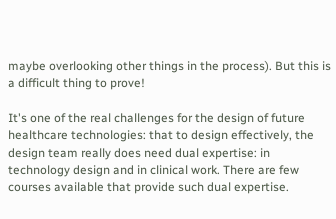maybe overlooking other things in the process). But this is a difficult thing to prove!

It's one of the real challenges for the design of future healthcare technologies: that to design effectively, the design team really does need dual expertise: in technology design and in clinical work. There are few courses available that provide such dual expertise.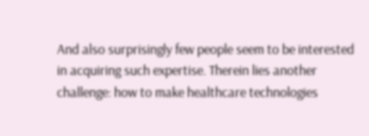And also surprisingly few people seem to be interested in acquiring such expertise. Therein lies another challenge: how to make healthcare technologies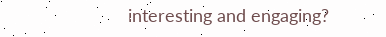interesting and engaging?